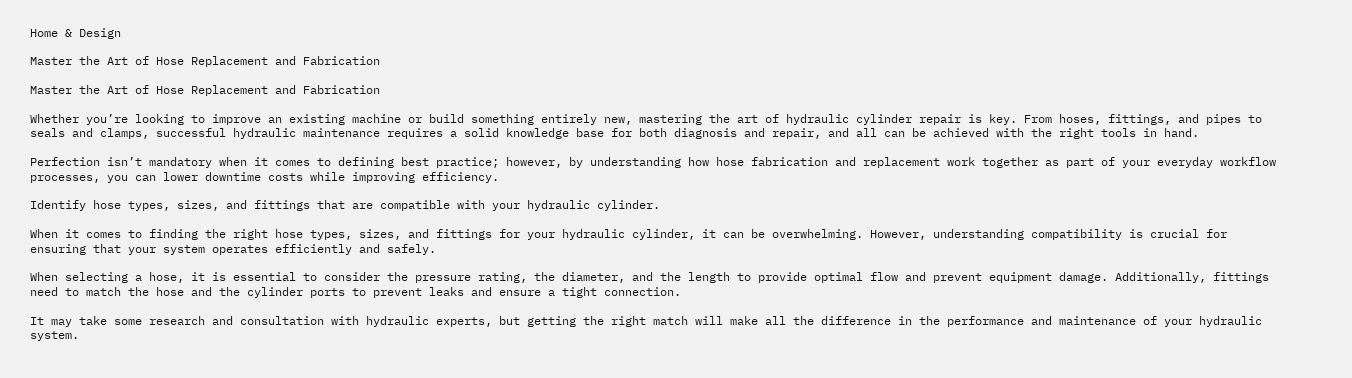Home & Design

Master the Art of Hose Replacement and Fabrication

Master the Art of Hose Replacement and Fabrication

Whether you’re looking to improve an existing machine or build something entirely new, mastering the art of hydraulic cylinder repair is key. From hoses, fittings, and pipes to seals and clamps, successful hydraulic maintenance requires a solid knowledge base for both diagnosis and repair, and all can be achieved with the right tools in hand.

Perfection isn’t mandatory when it comes to defining best practice; however, by understanding how hose fabrication and replacement work together as part of your everyday workflow processes, you can lower downtime costs while improving efficiency.

Identify hose types, sizes, and fittings that are compatible with your hydraulic cylinder.

When it comes to finding the right hose types, sizes, and fittings for your hydraulic cylinder, it can be overwhelming. However, understanding compatibility is crucial for ensuring that your system operates efficiently and safely.

When selecting a hose, it is essential to consider the pressure rating, the diameter, and the length to provide optimal flow and prevent equipment damage. Additionally, fittings need to match the hose and the cylinder ports to prevent leaks and ensure a tight connection.

It may take some research and consultation with hydraulic experts, but getting the right match will make all the difference in the performance and maintenance of your hydraulic system.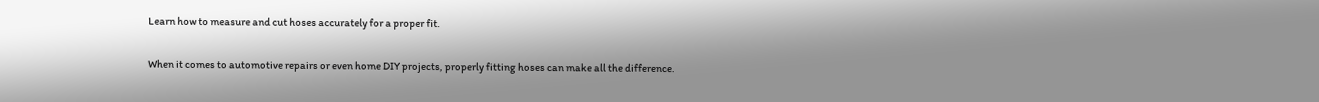Learn how to measure and cut hoses accurately for a proper fit.

When it comes to automotive repairs or even home DIY projects, properly fitting hoses can make all the difference.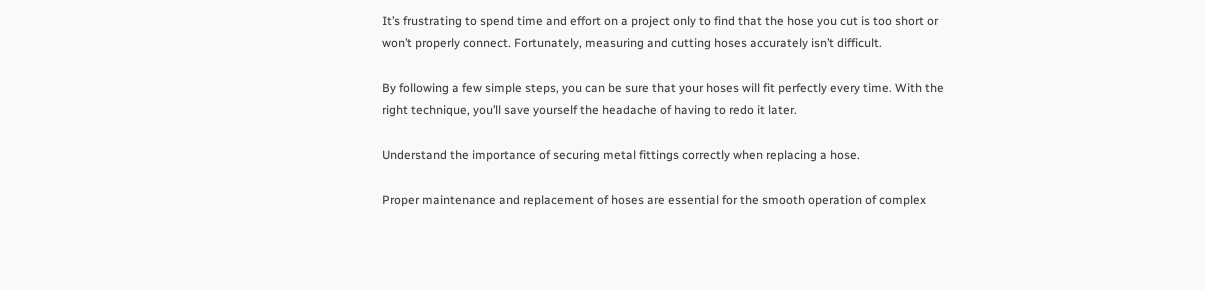It’s frustrating to spend time and effort on a project only to find that the hose you cut is too short or won’t properly connect. Fortunately, measuring and cutting hoses accurately isn’t difficult.

By following a few simple steps, you can be sure that your hoses will fit perfectly every time. With the right technique, you’ll save yourself the headache of having to redo it later.

Understand the importance of securing metal fittings correctly when replacing a hose.

Proper maintenance and replacement of hoses are essential for the smooth operation of complex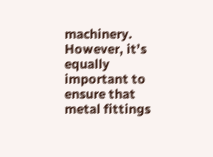machinery. However, it’s equally important to ensure that metal fittings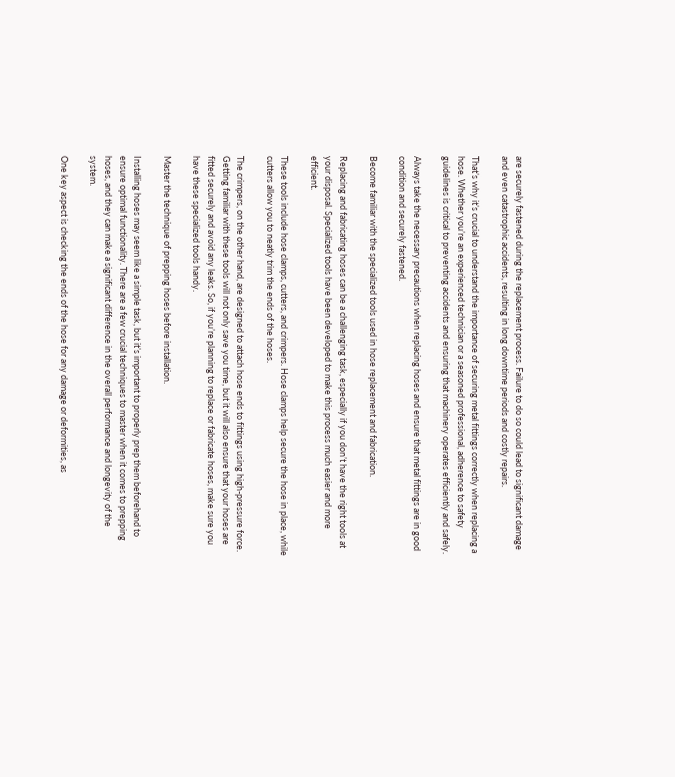are securely fastened during the replacement process. Failure to do so could lead to significant damage and even catastrophic accidents, resulting in long downtime periods and costly repairs.

That’s why it’s crucial to understand the importance of securing metal fittings correctly when replacing a hose. Whether you’re an experienced technician or a seasoned professional, adherence to safety guidelines is critical to preventing accidents and ensuring that machinery operates efficiently and safely.

Always take the necessary precautions when replacing hoses and ensure that metal fittings are in good condition and securely fastened.

Become familiar with the specialized tools used in hose replacement and fabrication.

Replacing and fabricating hoses can be a challenging task, especially if you don’t have the right tools at your disposal. Specialized tools have been developed to make this process much easier and more efficient.

These tools include hose clamps, cutters, and crimpers. Hose clamps help secure the hose in place, while cutters allow you to neatly trim the ends of the hoses.

The crimpers, on the other hand, are designed to attach hose ends to fittings using high-pressure force. Getting familiar with these tools will not only save you time, but it will also ensure that your hoses are fitted securely and avoid any leaks. So, if you’re planning to replace or fabricate hoses, make sure you have these specialized tools handy.

Master the technique of prepping hoses before installation.

Installing hoses may seem like a simple task, but it’s important to properly prep them beforehand to ensure optimal functionality. There are a few crucial techniques to master when it comes to prepping hoses, and they can make a significant difference in the overall performance and longevity of the system.

One key aspect is checking the ends of the hose for any damage or deformities, as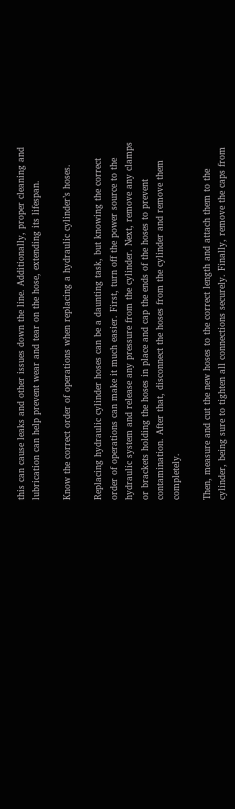this can cause leaks and other issues down the line. Additionally, proper cleaning and lubrication can help prevent wear and tear on the hose, extending its lifespan.

Know the correct order of operations when replacing a hydraulic cylinder’s hoses.

Replacing hydraulic cylinder hoses can be a daunting task, but knowing the correct order of operations can make it much easier. First, turn off the power source to the hydraulic system and release any pressure from the cylinder. Next, remove any clamps or brackets holding the hoses in place and cap the ends of the hoses to prevent contamination. After that, disconnect the hoses from the cylinder and remove them completely.

Then, measure and cut the new hoses to the correct length and attach them to the cylinder, being sure to tighten all connections securely. Finally, remove the caps from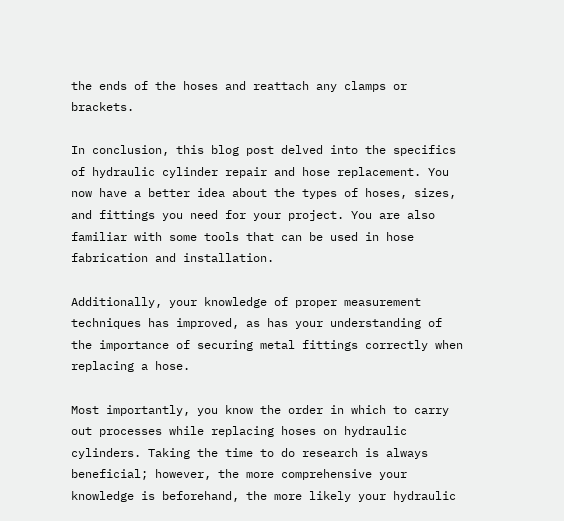the ends of the hoses and reattach any clamps or brackets.

In conclusion, this blog post delved into the specifics of hydraulic cylinder repair and hose replacement. You now have a better idea about the types of hoses, sizes, and fittings you need for your project. You are also familiar with some tools that can be used in hose fabrication and installation.

Additionally, your knowledge of proper measurement techniques has improved, as has your understanding of the importance of securing metal fittings correctly when replacing a hose.

Most importantly, you know the order in which to carry out processes while replacing hoses on hydraulic cylinders. Taking the time to do research is always beneficial; however, the more comprehensive your knowledge is beforehand, the more likely your hydraulic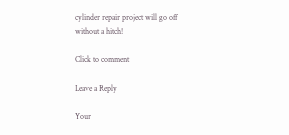cylinder repair project will go off without a hitch!

Click to comment

Leave a Reply

Your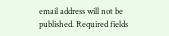email address will not be published. Required fields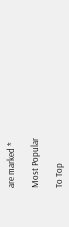are marked *

Most Popular

To Top